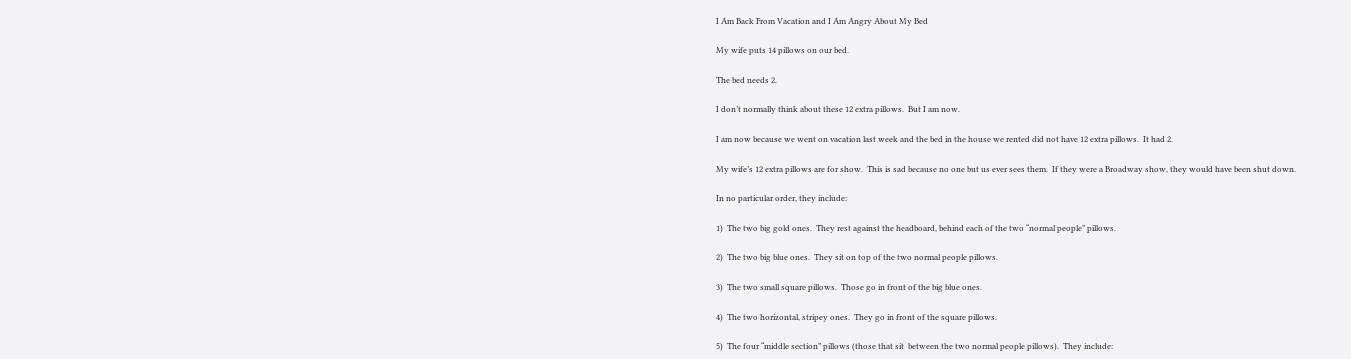I Am Back From Vacation and I Am Angry About My Bed

My wife puts 14 pillows on our bed.

The bed needs 2.

I don’t normally think about these 12 extra pillows.  But I am now.

I am now because we went on vacation last week and the bed in the house we rented did not have 12 extra pillows.  It had 2.

My wife’s 12 extra pillows are for show.  This is sad because no one but us ever sees them.  If they were a Broadway show, they would have been shut down.

In no particular order, they include:

1)  The two big gold ones.  They rest against the headboard, behind each of the two “normal people” pillows.

2)  The two big blue ones.  They sit on top of the two normal people pillows.

3)  The two small square pillows.  Those go in front of the big blue ones.

4)  The two horizontal, stripey ones.  They go in front of the square pillows.

5)  The four “middle section” pillows (those that sit  between the two normal people pillows).  They include: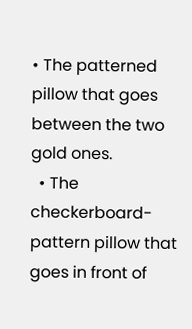• The patterned pillow that goes between the two gold ones.
  • The checkerboard-pattern pillow that goes in front of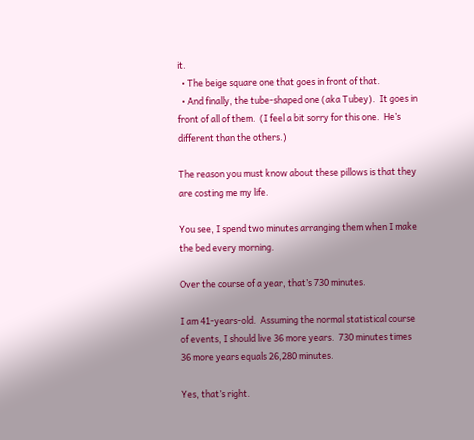it.
  • The beige square one that goes in front of that.
  • And finally, the tube-shaped one (aka Tubey).  It goes in front of all of them.  (I feel a bit sorry for this one.  He’s different than the others.)

The reason you must know about these pillows is that they are costing me my life.

You see, I spend two minutes arranging them when I make the bed every morning.

Over the course of a year, that’s 730 minutes.

I am 41-years-old.  Assuming the normal statistical course of events, I should live 36 more years.  730 minutes times 36 more years equals 26,280 minutes.

Yes, that’s right.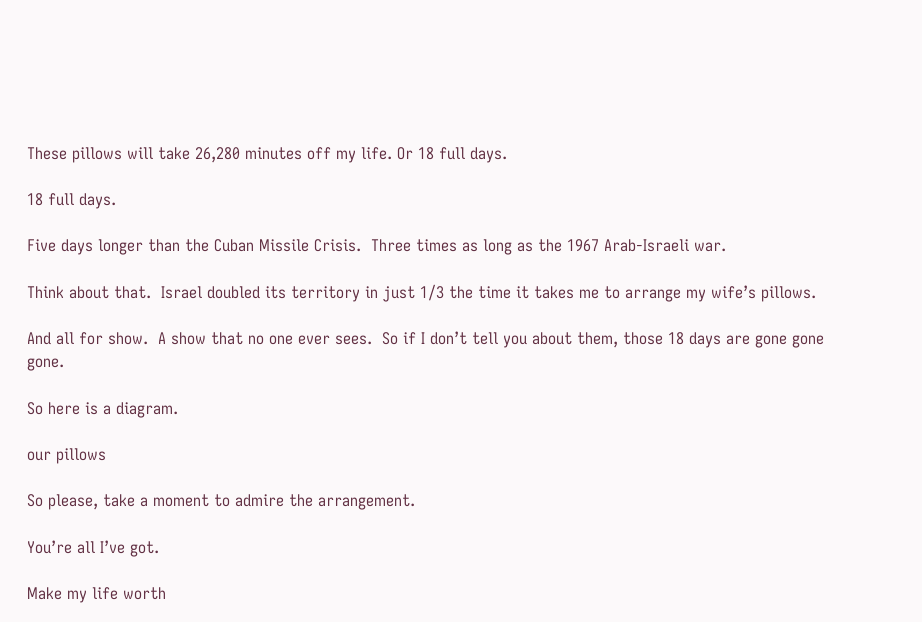These pillows will take 26,280 minutes off my life. Or 18 full days.

18 full days.

Five days longer than the Cuban Missile Crisis.  Three times as long as the 1967 Arab-Israeli war.

Think about that.  Israel doubled its territory in just 1/3 the time it takes me to arrange my wife’s pillows.

And all for show.  A show that no one ever sees.  So if I don’t tell you about them, those 18 days are gone gone gone.

So here is a diagram.

our pillows

So please, take a moment to admire the arrangement.

You’re all I’ve got.

Make my life worth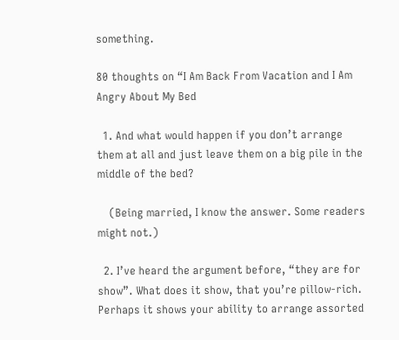something.

80 thoughts on “I Am Back From Vacation and I Am Angry About My Bed

  1. And what would happen if you don’t arrange them at all and just leave them on a big pile in the middle of the bed?

    (Being married, I know the answer. Some readers might not.)

  2. I’ve heard the argument before, “they are for show”. What does it show, that you’re pillow-rich. Perhaps it shows your ability to arrange assorted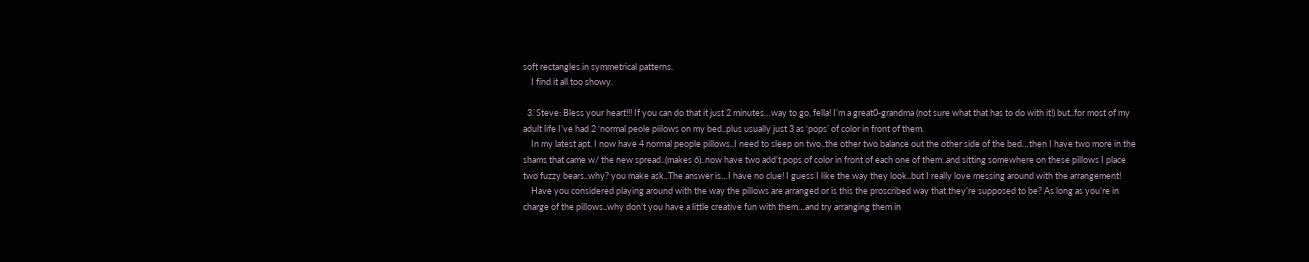soft rectangles in symmetrical patterns.
    I find it all too showy.

  3. Steve: Bless your heart!!! If you can do that it just 2 minutes…way to go, fella! I’m a great0-grandma (not sure what that has to do with it!) but..for most of my adult life I’ve had 2 ‘normal peole piilows on my bed..plus usually just 3 as ‘pops’ of color in front of them.
    In my latest apt. I now have 4 normal people pillows..I need to sleep on two..the other two balance out the other side of the bed…then I have two more in the shams that came w/ the new spread..(makes 6)..now have two add’t pops of color in front of each one of them..and sitting somewhere on these pillows I place two fuzzy bears..why? you make ask..The answer is…I have no clue! I guess I like the way they look..but I really love messing around with the arrangement!
    Have you considered playing around with the way the pillows are arranged or is this the proscribed way that they’re supposed to be? As long as you’re in charge of the pillows..why don’t you have a little creative fun with them…and try arranging them in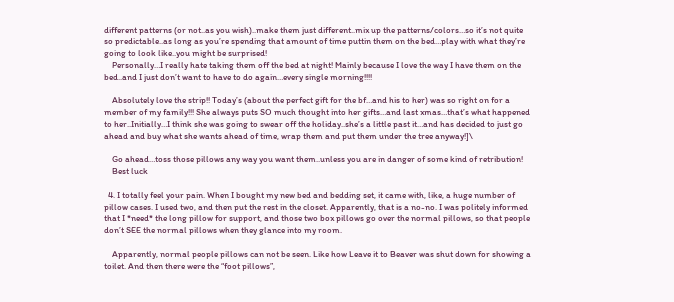different patterns (or not..as you wish)..make them just different..mix up the patterns/colors…so it’s not quite so predictable..as long as you’re spending that amount of time puttin them on the bed…play with what they’re going to look like..you might be surprised!
    Personally…I really hate taking them off the bed at night! Mainly because I love the way I have them on the bed..and I just don’t want to have to do again…every single morning!!!!

    Absolutely love the strip!! Today’s (about the perfect gift for the bf…and his to her) was so right on for a member of my family!!! She always puts SO much thought into her gifts…and last xmas…that’s what happened to her..Initially…I think she was going to swear off the holiday..she’s a little past it…and has decided to just go ahead and buy what she wants ahead of time, wrap them and put them under the tree anyway!]\

    Go ahead…toss those pillows any way you want them..unless you are in danger of some kind of retribution!
    Best luck

  4. I totally feel your pain. When I bought my new bed and bedding set, it came with, like, a huge number of pillow cases. I used two, and then put the rest in the closet. Apparently, that is a no-no. I was politely informed that I *need* the long pillow for support, and those two box pillows go over the normal pillows, so that people don’t SEE the normal pillows when they glance into my room.

    Apparently, normal people pillows can not be seen. Like how Leave it to Beaver was shut down for showing a toilet. And then there were the “foot pillows”,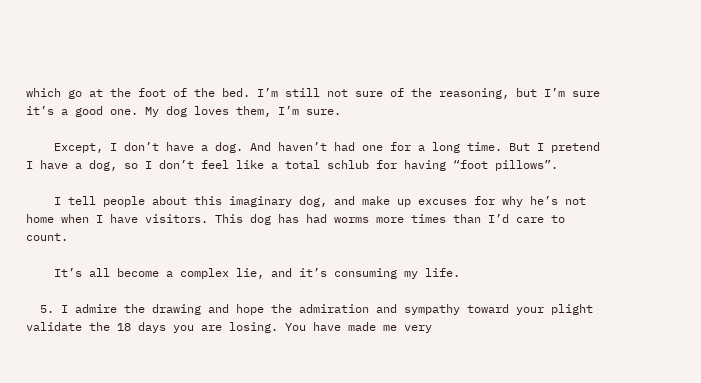which go at the foot of the bed. I’m still not sure of the reasoning, but I’m sure it’s a good one. My dog loves them, I’m sure.

    Except, I don’t have a dog. And haven’t had one for a long time. But I pretend I have a dog, so I don’t feel like a total schlub for having “foot pillows”.

    I tell people about this imaginary dog, and make up excuses for why he’s not home when I have visitors. This dog has had worms more times than I’d care to count.

    It’s all become a complex lie, and it’s consuming my life.

  5. I admire the drawing and hope the admiration and sympathy toward your plight validate the 18 days you are losing. You have made me very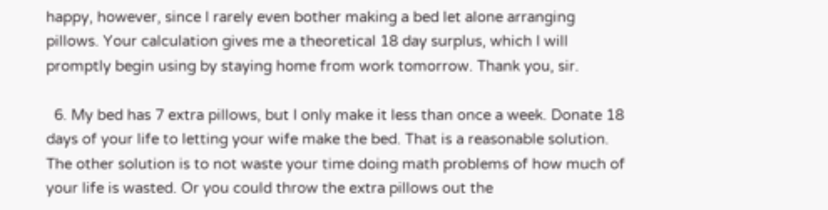happy, however, since I rarely even bother making a bed let alone arranging pillows. Your calculation gives me a theoretical 18 day surplus, which I will promptly begin using by staying home from work tomorrow. Thank you, sir.

  6. My bed has 7 extra pillows, but I only make it less than once a week. Donate 18 days of your life to letting your wife make the bed. That is a reasonable solution. The other solution is to not waste your time doing math problems of how much of your life is wasted. Or you could throw the extra pillows out the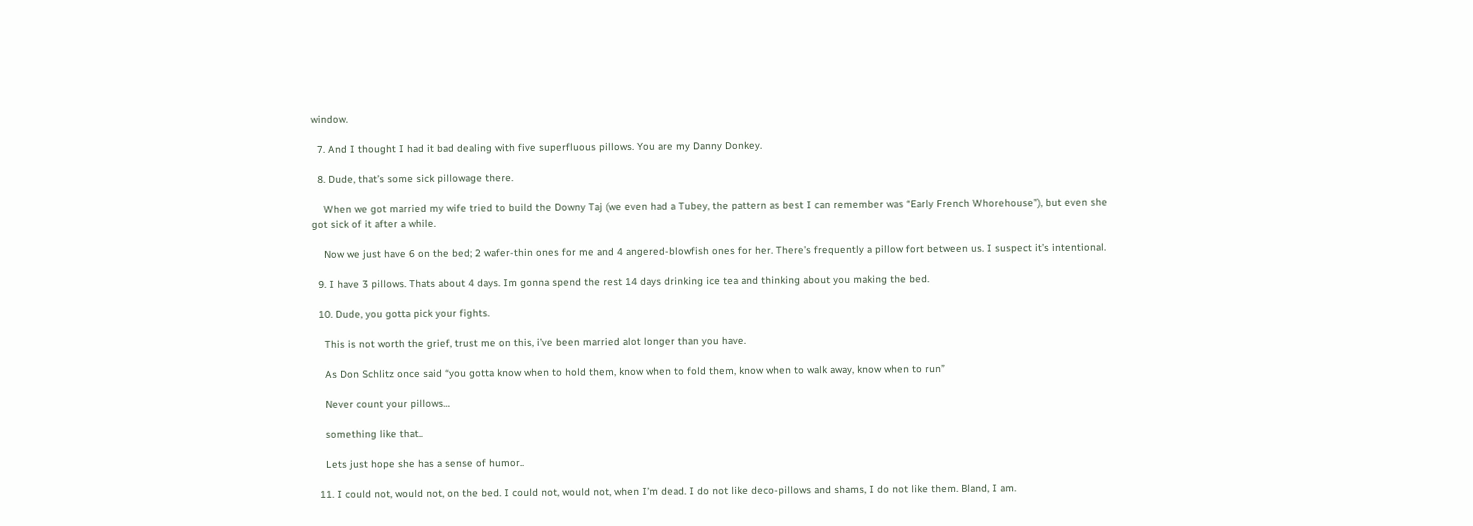window.

  7. And I thought I had it bad dealing with five superfluous pillows. You are my Danny Donkey.

  8. Dude, that’s some sick pillowage there.

    When we got married my wife tried to build the Downy Taj (we even had a Tubey, the pattern as best I can remember was “Early French Whorehouse”), but even she got sick of it after a while.

    Now we just have 6 on the bed; 2 wafer-thin ones for me and 4 angered-blowfish ones for her. There’s frequently a pillow fort between us. I suspect it’s intentional.

  9. I have 3 pillows. Thats about 4 days. Im gonna spend the rest 14 days drinking ice tea and thinking about you making the bed.

  10. Dude, you gotta pick your fights.

    This is not worth the grief, trust me on this, i’ve been married alot longer than you have.

    As Don Schlitz once said “you gotta know when to hold them, know when to fold them, know when to walk away, know when to run”

    Never count your pillows…

    something like that..

    Lets just hope she has a sense of humor..

  11. I could not, would not, on the bed. I could not, would not, when I’m dead. I do not like deco-pillows and shams, I do not like them. Bland, I am.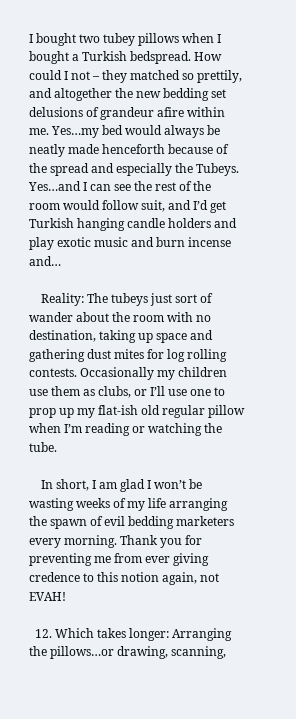I bought two tubey pillows when I bought a Turkish bedspread. How could I not – they matched so prettily, and altogether the new bedding set delusions of grandeur afire within me. Yes…my bed would always be neatly made henceforth because of the spread and especially the Tubeys. Yes…and I can see the rest of the room would follow suit, and I’d get Turkish hanging candle holders and play exotic music and burn incense and…

    Reality: The tubeys just sort of wander about the room with no destination, taking up space and gathering dust mites for log rolling contests. Occasionally my children use them as clubs, or I’ll use one to prop up my flat-ish old regular pillow when I’m reading or watching the tube.

    In short, I am glad I won’t be wasting weeks of my life arranging the spawn of evil bedding marketers every morning. Thank you for preventing me from ever giving credence to this notion again, not EVAH!

  12. Which takes longer: Arranging the pillows…or drawing, scanning,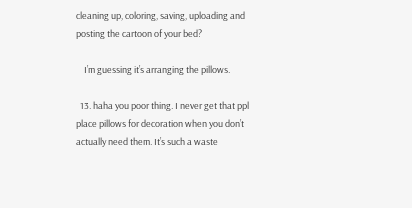cleaning up, coloring, saving, uploading and posting the cartoon of your bed?

    I’m guessing it’s arranging the pillows.

  13. haha you poor thing. I never get that ppl place pillows for decoration when you don’t actually need them. It’s such a waste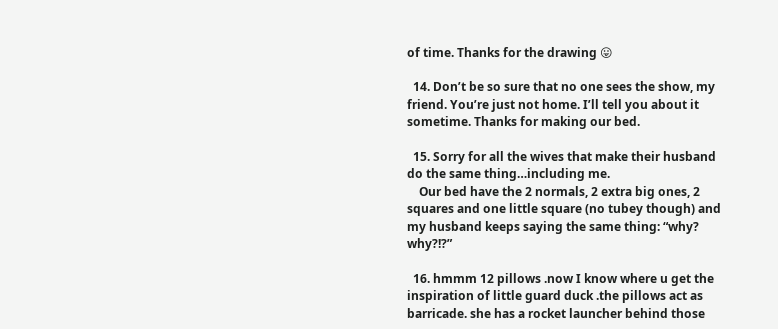of time. Thanks for the drawing 😛

  14. Don’t be so sure that no one sees the show, my friend. You’re just not home. I’ll tell you about it sometime. Thanks for making our bed.

  15. Sorry for all the wives that make their husband do the same thing…including me.
    Our bed have the 2 normals, 2 extra big ones, 2 squares and one little square (no tubey though) and my husband keeps saying the same thing: “why? why?!?”

  16. hmmm 12 pillows .now I know where u get the inspiration of little guard duck .the pillows act as barricade. she has a rocket launcher behind those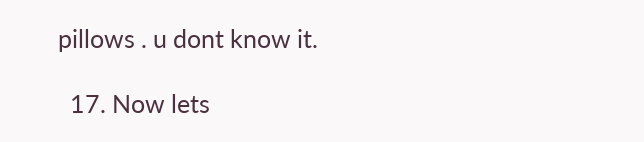pillows . u dont know it.

  17. Now lets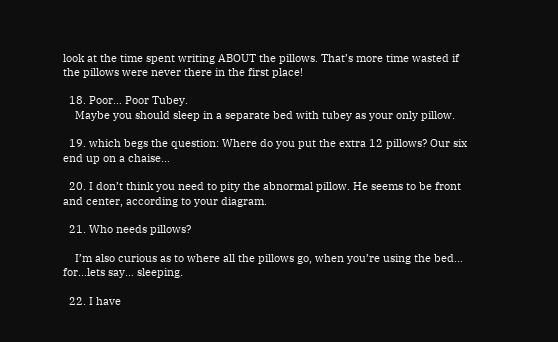look at the time spent writing ABOUT the pillows. That’s more time wasted if the pillows were never there in the first place!

  18. Poor… Poor Tubey.
    Maybe you should sleep in a separate bed with tubey as your only pillow.

  19. which begs the question: Where do you put the extra 12 pillows? Our six end up on a chaise…

  20. I don’t think you need to pity the abnormal pillow. He seems to be front and center, according to your diagram.

  21. Who needs pillows?

    I’m also curious as to where all the pillows go, when you’re using the bed… for…lets say… sleeping.

  22. I have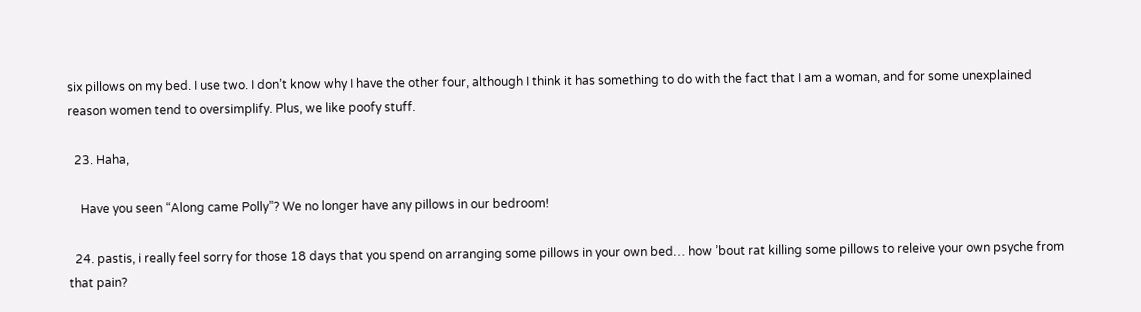six pillows on my bed. I use two. I don’t know why I have the other four, although I think it has something to do with the fact that I am a woman, and for some unexplained reason women tend to oversimplify. Plus, we like poofy stuff.

  23. Haha,

    Have you seen “Along came Polly”? We no longer have any pillows in our bedroom!

  24. pastis, i really feel sorry for those 18 days that you spend on arranging some pillows in your own bed… how ’bout rat killing some pillows to releive your own psyche from that pain?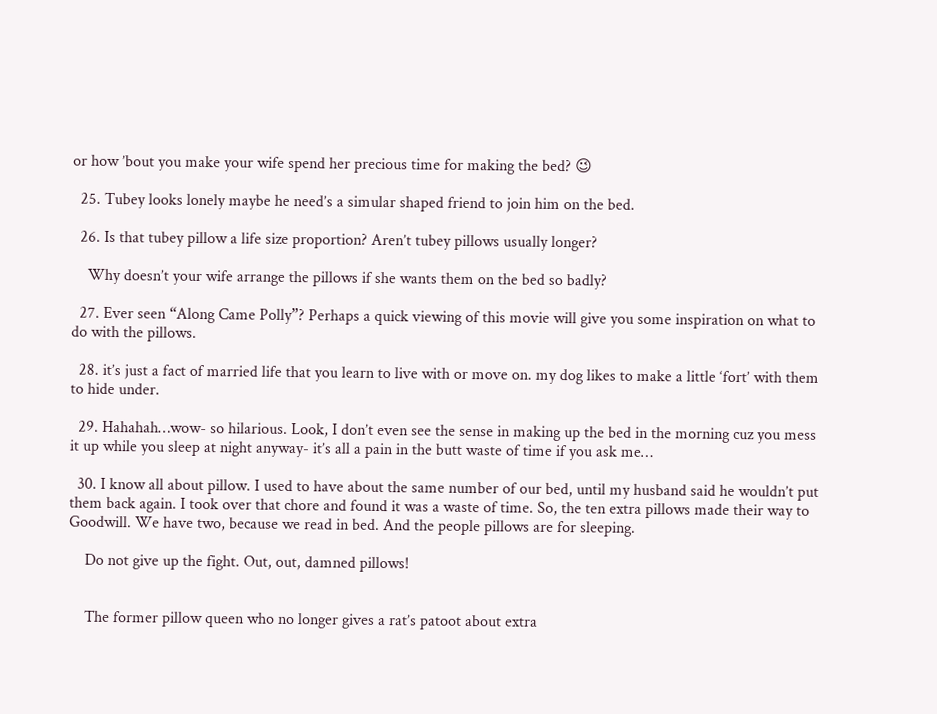or how ’bout you make your wife spend her precious time for making the bed? 😉

  25. Tubey looks lonely maybe he need’s a simular shaped friend to join him on the bed.

  26. Is that tubey pillow a life size proportion? Aren’t tubey pillows usually longer?

    Why doesn’t your wife arrange the pillows if she wants them on the bed so badly?

  27. Ever seen “Along Came Polly”? Perhaps a quick viewing of this movie will give you some inspiration on what to do with the pillows.

  28. it’s just a fact of married life that you learn to live with or move on. my dog likes to make a little ‘fort’ with them to hide under.

  29. Hahahah…wow- so hilarious. Look, I don’t even see the sense in making up the bed in the morning cuz you mess it up while you sleep at night anyway- it’s all a pain in the butt waste of time if you ask me…

  30. I know all about pillow. I used to have about the same number of our bed, until my husband said he wouldn’t put them back again. I took over that chore and found it was a waste of time. So, the ten extra pillows made their way to Goodwill. We have two, because we read in bed. And the people pillows are for sleeping.

    Do not give up the fight. Out, out, damned pillows!


    The former pillow queen who no longer gives a rat’s patoot about extra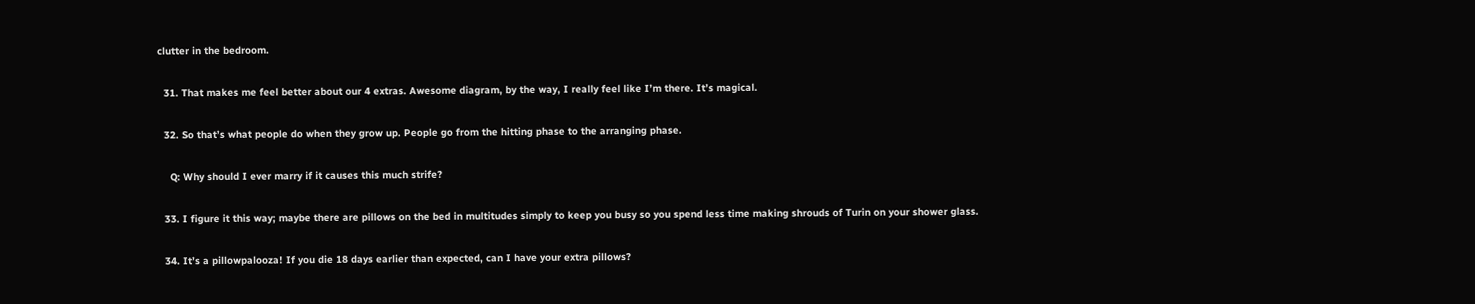clutter in the bedroom.

  31. That makes me feel better about our 4 extras. Awesome diagram, by the way, I really feel like I’m there. It’s magical.

  32. So that’s what people do when they grow up. People go from the hitting phase to the arranging phase.

    Q: Why should I ever marry if it causes this much strife?

  33. I figure it this way; maybe there are pillows on the bed in multitudes simply to keep you busy so you spend less time making shrouds of Turin on your shower glass.

  34. It’s a pillowpalooza! If you die 18 days earlier than expected, can I have your extra pillows?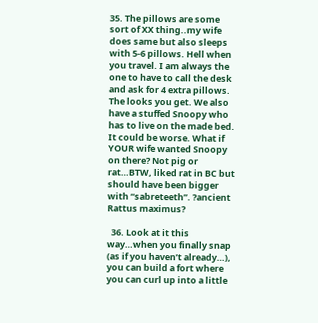35. The pillows are some sort of XX thing..my wife does same but also sleeps with 5-6 pillows. Hell when you travel. I am always the one to have to call the desk and ask for 4 extra pillows. The looks you get. We also have a stuffed Snoopy who has to live on the made bed. It could be worse. What if YOUR wife wanted Snoopy on there? Not pig or rat…BTW, liked rat in BC but should have been bigger with “sabreteeth”. ?ancient Rattus maximus?

  36. Look at it this way…when you finally snap (as if you haven’t already…), you can build a fort where you can curl up into a little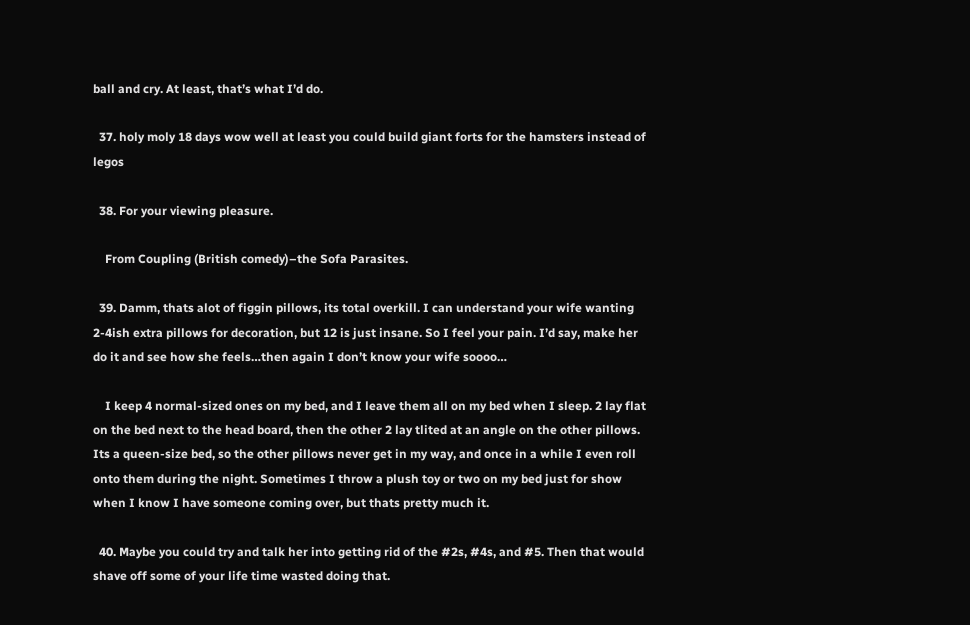ball and cry. At least, that’s what I’d do.

  37. holy moly 18 days wow well at least you could build giant forts for the hamsters instead of legos

  38. For your viewing pleasure.

    From Coupling (British comedy)–the Sofa Parasites.

  39. Damm, thats alot of figgin pillows, its total overkill. I can understand your wife wanting 2-4ish extra pillows for decoration, but 12 is just insane. So I feel your pain. I’d say, make her do it and see how she feels…then again I don’t know your wife soooo…

    I keep 4 normal-sized ones on my bed, and I leave them all on my bed when I sleep. 2 lay flat on the bed next to the head board, then the other 2 lay tlited at an angle on the other pillows. Its a queen-size bed, so the other pillows never get in my way, and once in a while I even roll onto them during the night. Sometimes I throw a plush toy or two on my bed just for show when I know I have someone coming over, but thats pretty much it.

  40. Maybe you could try and talk her into getting rid of the #2s, #4s, and #5. Then that would shave off some of your life time wasted doing that.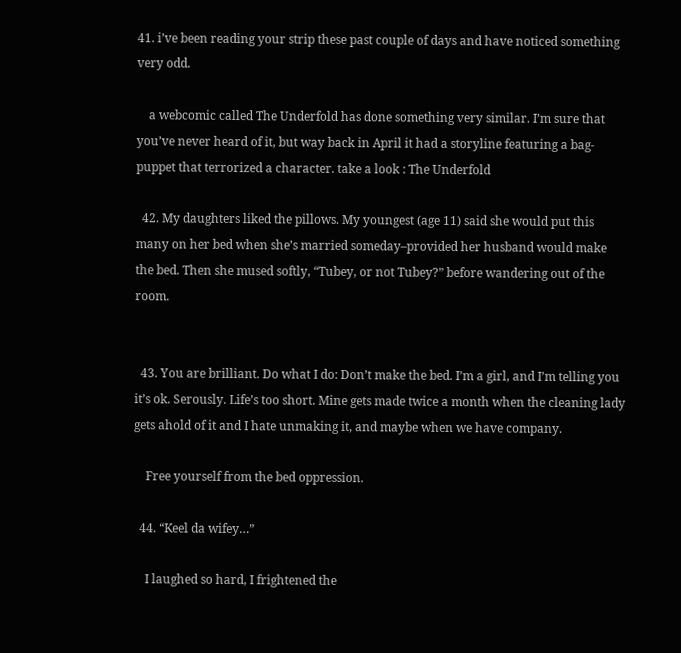41. i’ve been reading your strip these past couple of days and have noticed something very odd.

    a webcomic called The Underfold has done something very similar. I’m sure that you’ve never heard of it, but way back in April it had a storyline featuring a bag-puppet that terrorized a character. take a look : The Underfold

  42. My daughters liked the pillows. My youngest (age 11) said she would put this many on her bed when she’s married someday–provided her husband would make the bed. Then she mused softly, “Tubey, or not Tubey?” before wandering out of the room.


  43. You are brilliant. Do what I do: Don’t make the bed. I’m a girl, and I’m telling you it’s ok. Serously. Life’s too short. Mine gets made twice a month when the cleaning lady gets ahold of it and I hate unmaking it, and maybe when we have company.

    Free yourself from the bed oppression.

  44. “Keel da wifey…”

    I laughed so hard, I frightened the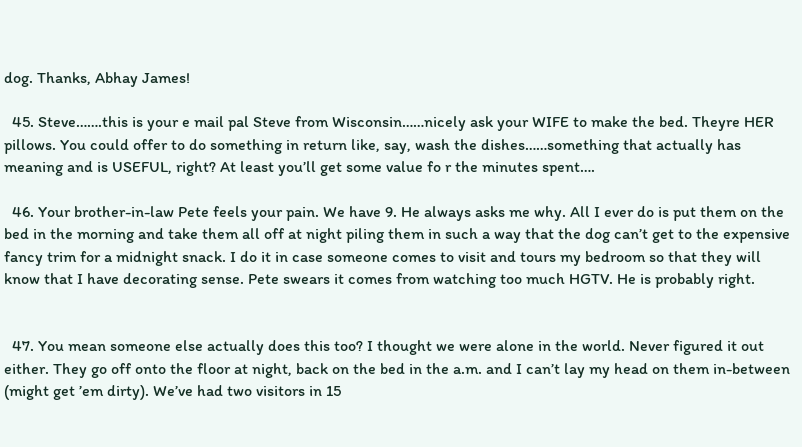dog. Thanks, Abhay James!

  45. Steve…….this is your e mail pal Steve from Wisconsin……nicely ask your WIFE to make the bed. Theyre HER pillows. You could offer to do something in return like, say, wash the dishes……something that actually has meaning and is USEFUL, right? At least you’ll get some value fo r the minutes spent….

  46. Your brother-in-law Pete feels your pain. We have 9. He always asks me why. All I ever do is put them on the bed in the morning and take them all off at night piling them in such a way that the dog can’t get to the expensive fancy trim for a midnight snack. I do it in case someone comes to visit and tours my bedroom so that they will know that I have decorating sense. Pete swears it comes from watching too much HGTV. He is probably right.


  47. You mean someone else actually does this too? I thought we were alone in the world. Never figured it out either. They go off onto the floor at night, back on the bed in the a.m. and I can’t lay my head on them in-between (might get ’em dirty). We’ve had two visitors in 15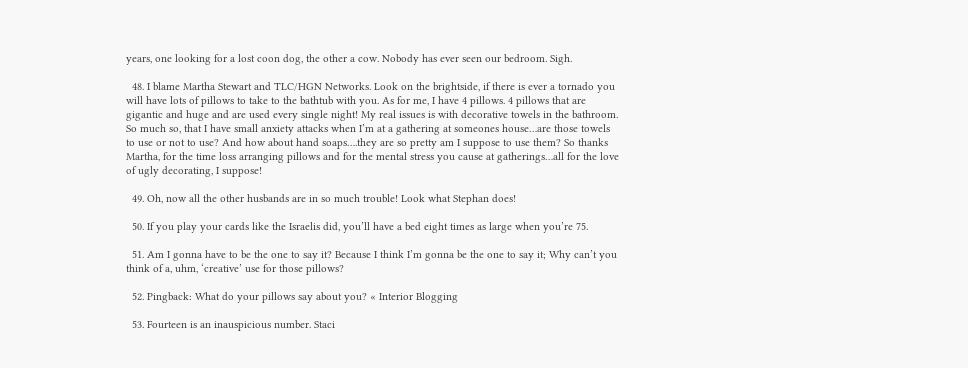years, one looking for a lost coon dog, the other a cow. Nobody has ever seen our bedroom. Sigh.

  48. I blame Martha Stewart and TLC/HGN Networks. Look on the brightside, if there is ever a tornado you will have lots of pillows to take to the bathtub with you. As for me, I have 4 pillows. 4 pillows that are gigantic and huge and are used every single night! My real issues is with decorative towels in the bathroom. So much so, that I have small anxiety attacks when I’m at a gathering at someones house…are those towels to use or not to use? And how about hand soaps….they are so pretty am I suppose to use them? So thanks Martha, for the time loss arranging pillows and for the mental stress you cause at gatherings…all for the love of ugly decorating, I suppose!

  49. Oh, now all the other husbands are in so much trouble! Look what Stephan does!

  50. If you play your cards like the Israelis did, you’ll have a bed eight times as large when you’re 75.

  51. Am I gonna have to be the one to say it? Because I think I’m gonna be the one to say it; Why can’t you think of a, uhm, ‘creative’ use for those pillows?

  52. Pingback: What do your pillows say about you? « Interior Blogging

  53. Fourteen is an inauspicious number. Staci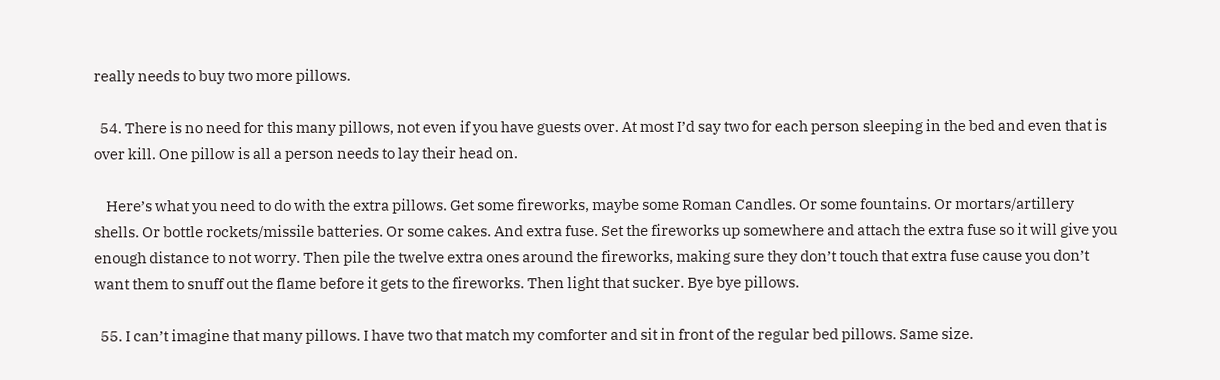really needs to buy two more pillows.

  54. There is no need for this many pillows, not even if you have guests over. At most I’d say two for each person sleeping in the bed and even that is over kill. One pillow is all a person needs to lay their head on.

    Here’s what you need to do with the extra pillows. Get some fireworks, maybe some Roman Candles. Or some fountains. Or mortars/artillery shells. Or bottle rockets/missile batteries. Or some cakes. And extra fuse. Set the fireworks up somewhere and attach the extra fuse so it will give you enough distance to not worry. Then pile the twelve extra ones around the fireworks, making sure they don’t touch that extra fuse cause you don’t want them to snuff out the flame before it gets to the fireworks. Then light that sucker. Bye bye pillows.

  55. I can’t imagine that many pillows. I have two that match my comforter and sit in front of the regular bed pillows. Same size.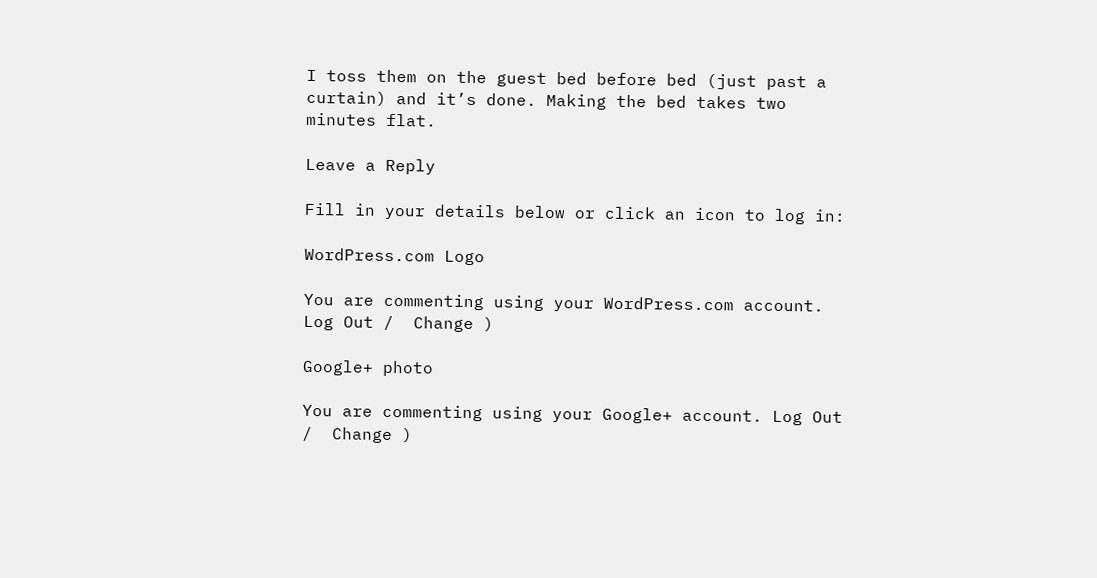I toss them on the guest bed before bed (just past a curtain) and it’s done. Making the bed takes two minutes flat.

Leave a Reply

Fill in your details below or click an icon to log in:

WordPress.com Logo

You are commenting using your WordPress.com account. Log Out /  Change )

Google+ photo

You are commenting using your Google+ account. Log Out /  Change )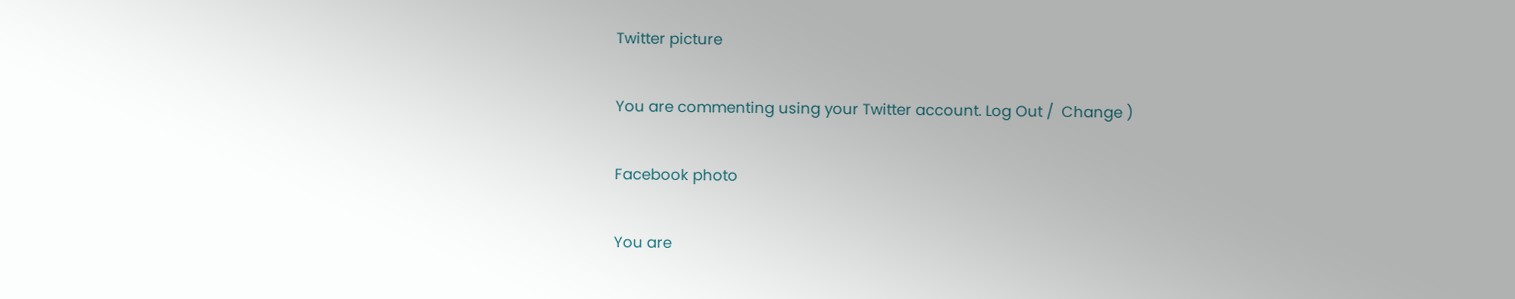Twitter picture

You are commenting using your Twitter account. Log Out /  Change )

Facebook photo

You are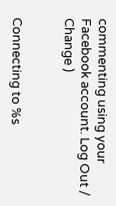commenting using your Facebook account. Log Out /  Change )


Connecting to %s